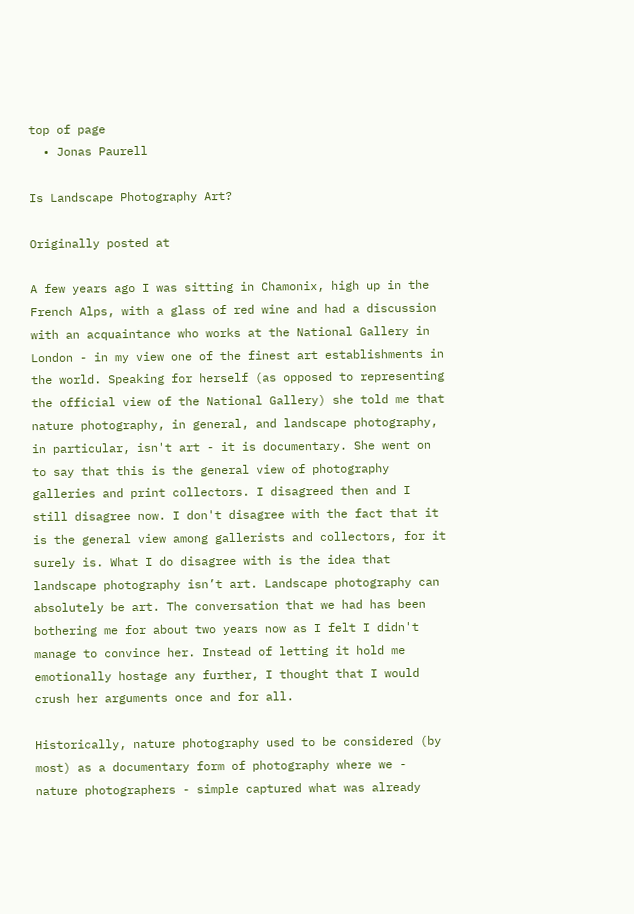top of page
  • Jonas Paurell

Is Landscape Photography Art?

Originally posted at

A few years ago I was sitting in Chamonix, high up in the French Alps, with a glass of red wine and had a discussion with an acquaintance who works at the National Gallery in London - in my view one of the finest art establishments in the world. Speaking for herself (as opposed to representing the official view of the National Gallery) she told me that nature photography, in general, and landscape photography, in particular, isn't art - it is documentary. She went on to say that this is the general view of photography galleries and print collectors. I disagreed then and I still disagree now. I don't disagree with the fact that it is the general view among gallerists and collectors, for it surely is. What I do disagree with is the idea that landscape photography isn’t art. Landscape photography can absolutely be art. The conversation that we had has been bothering me for about two years now as I felt I didn't manage to convince her. Instead of letting it hold me emotionally hostage any further, I thought that I would crush her arguments once and for all.

Historically, nature photography used to be considered (by most) as a documentary form of photography where we - nature photographers - simple captured what was already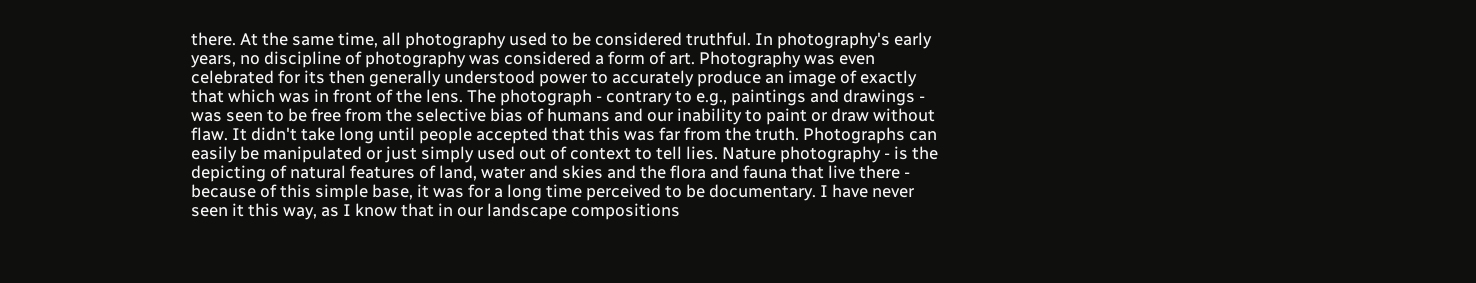there. At the same time, all photography used to be considered truthful. In photography's early years, no discipline of photography was considered a form of art. Photography was even celebrated for its then generally understood power to accurately produce an image of exactly that which was in front of the lens. The photograph - contrary to e.g., paintings and drawings - was seen to be free from the selective bias of humans and our inability to paint or draw without flaw. It didn't take long until people accepted that this was far from the truth. Photographs can easily be manipulated or just simply used out of context to tell lies. Nature photography - is the depicting of natural features of land, water and skies and the flora and fauna that live there - because of this simple base, it was for a long time perceived to be documentary. I have never seen it this way, as I know that in our landscape compositions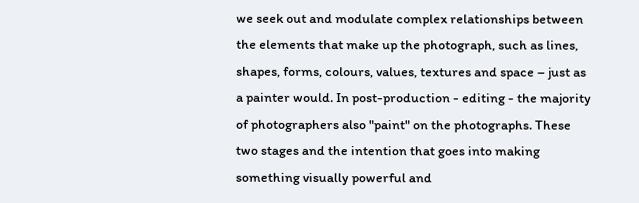we seek out and modulate complex relationships between the elements that make up the photograph, such as lines, shapes, forms, colours, values, textures and space – just as a painter would. In post-production - editing - the majority of photographers also "paint" on the photographs. These two stages and the intention that goes into making something visually powerful and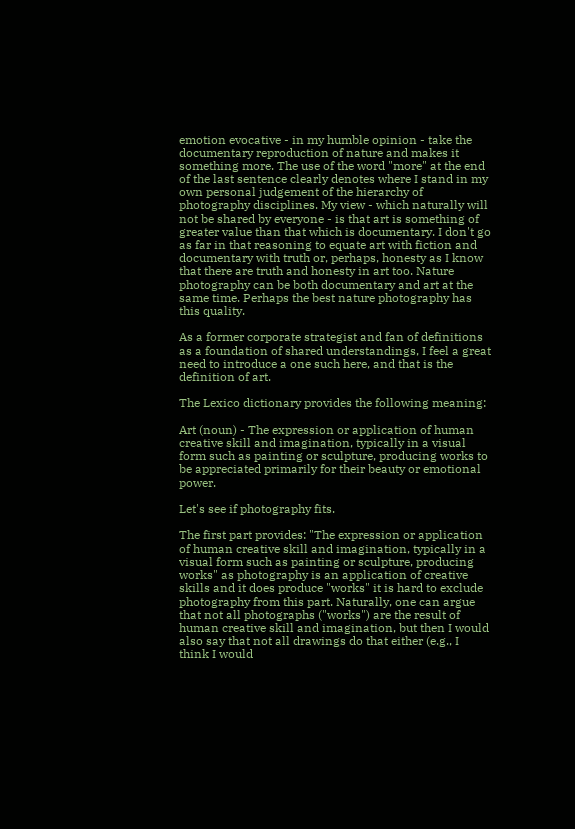emotion evocative - in my humble opinion - take the documentary reproduction of nature and makes it something more. The use of the word "more" at the end of the last sentence clearly denotes where I stand in my own personal judgement of the hierarchy of photography disciplines. My view - which naturally will not be shared by everyone - is that art is something of greater value than that which is documentary. I don't go as far in that reasoning to equate art with fiction and documentary with truth or, perhaps, honesty as I know that there are truth and honesty in art too. Nature photography can be both documentary and art at the same time. Perhaps the best nature photography has this quality.

As a former corporate strategist and fan of definitions as a foundation of shared understandings, I feel a great need to introduce a one such here, and that is the definition of art.

The Lexico dictionary provides the following meaning:

Art (noun) - The expression or application of human creative skill and imagination, typically in a visual form such as painting or sculpture, producing works to be appreciated primarily for their beauty or emotional power.

Let's see if photography fits.

The first part provides: "The expression or application of human creative skill and imagination, typically in a visual form such as painting or sculpture, producing works" as photography is an application of creative skills and it does produce "works" it is hard to exclude photography from this part. Naturally, one can argue that not all photographs ("works") are the result of human creative skill and imagination, but then I would also say that not all drawings do that either (e.g., I think I would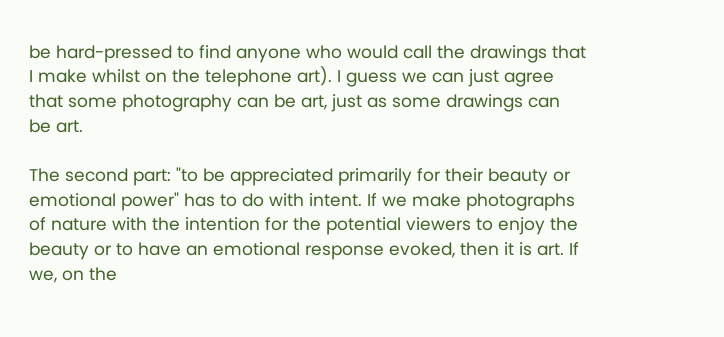be hard-pressed to find anyone who would call the drawings that I make whilst on the telephone art). I guess we can just agree that some photography can be art, just as some drawings can be art.

The second part: "to be appreciated primarily for their beauty or emotional power" has to do with intent. If we make photographs of nature with the intention for the potential viewers to enjoy the beauty or to have an emotional response evoked, then it is art. If we, on the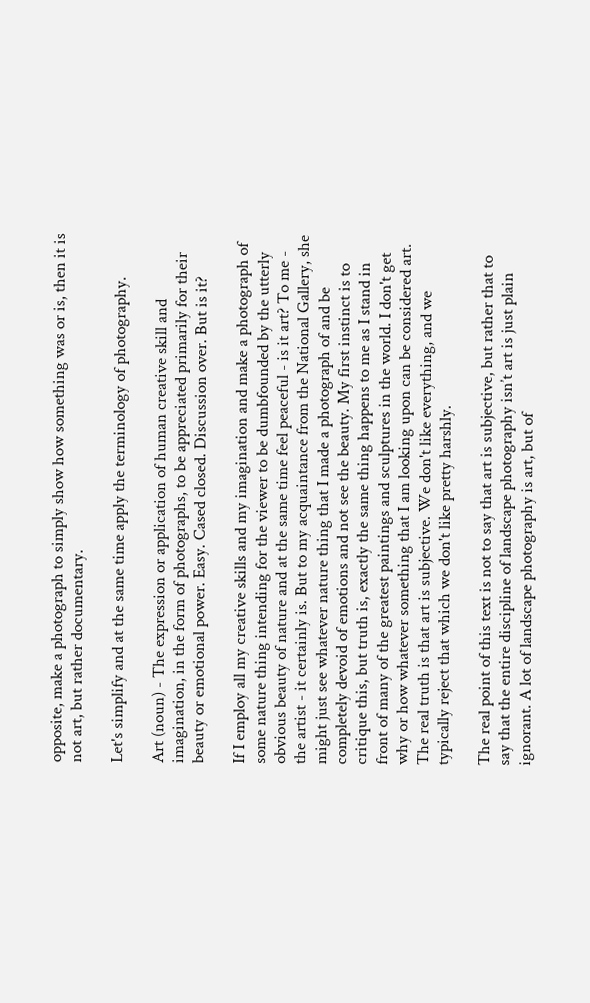opposite, make a photograph to simply show how something was or is, then it is not art, but rather documentary.

Let's simplify and at the same time apply the terminology of photography.

Art (noun) - The expression or application of human creative skill and imagination, in the form of photographs, to be appreciated primarily for their beauty or emotional power. Easy. Cased closed. Discussion over. But is it?

If I employ all my creative skills and my imagination and make a photograph of some nature thing intending for the viewer to be dumbfounded by the utterly obvious beauty of nature and at the same time feel peaceful - is it art? To me - the artist - it certainly is. But to my acquaintance from the National Gallery, she might just see whatever nature thing that I made a photograph of and be completely devoid of emotions and not see the beauty. My first instinct is to critique this, but truth is, exactly the same thing happens to me as I stand in front of many of the greatest paintings and sculptures in the world. I don't get why or how whatever something that I am looking upon can be considered art. The real truth is that art is subjective. We don't like everything, and we typically reject that which we don't like pretty harshly.

The real point of this text is not to say that art is subjective, but rather that to say that the entire discipline of landscape photography isn’t art is just plain ignorant. A lot of landscape photography is art, but of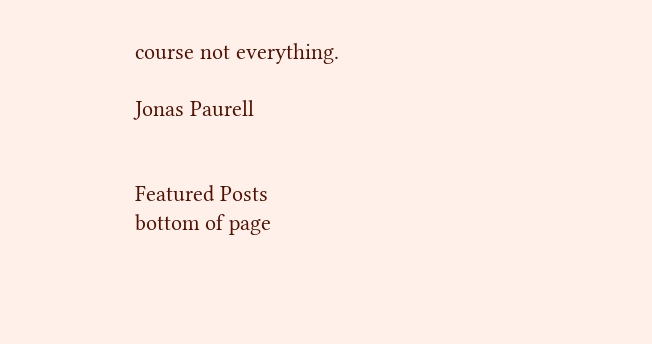course not everything.

Jonas Paurell


Featured Posts
bottom of page